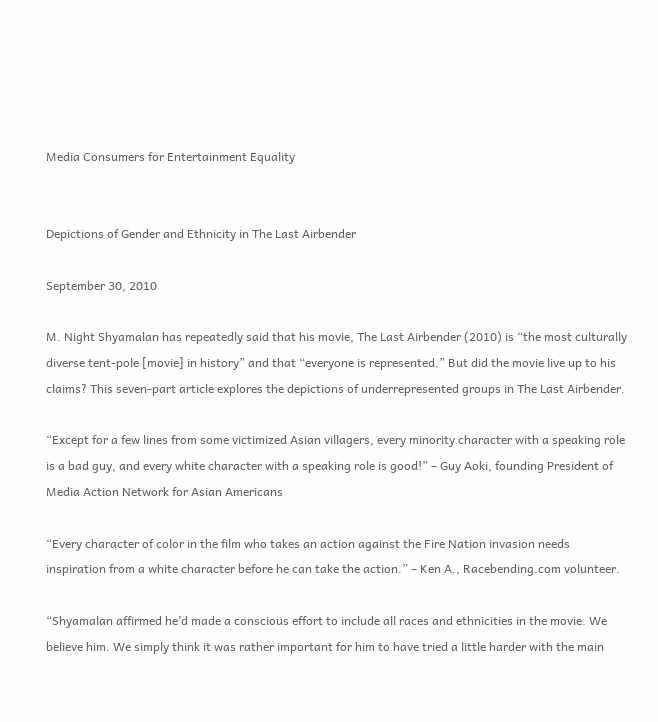Media Consumers for Entertainment Equality


Depictions of Gender and Ethnicity in The Last Airbender

September 30, 2010

M. Night Shyamalan has repeatedly said that his movie, The Last Airbender (2010) is “the most culturally diverse tent-pole [movie] in history” and that “everyone is represented.” But did the movie live up to his claims? This seven-part article explores the depictions of underrepresented groups in The Last Airbender.

“Except for a few lines from some victimized Asian villagers, every minority character with a speaking role is a bad guy, and every white character with a speaking role is good!” – Guy Aoki, founding President of Media Action Network for Asian Americans

“Every character of color in the film who takes an action against the Fire Nation invasion needs inspiration from a white character before he can take the action.” – Ken A., Racebending.com volunteer.

“Shyamalan affirmed he’d made a conscious effort to include all races and ethnicities in the movie. We believe him. We simply think it was rather important for him to have tried a little harder with the main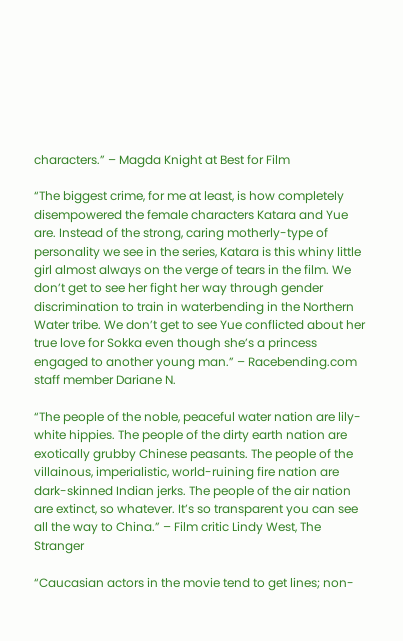characters.” – Magda Knight at Best for Film

“The biggest crime, for me at least, is how completely disempowered the female characters Katara and Yue are. Instead of the strong, caring motherly-type of personality we see in the series, Katara is this whiny little girl almost always on the verge of tears in the film. We don’t get to see her fight her way through gender discrimination to train in waterbending in the Northern Water tribe. We don’t get to see Yue conflicted about her true love for Sokka even though she’s a princess engaged to another young man.” – Racebending.com staff member Dariane N.

“The people of the noble, peaceful water nation are lily-white hippies. The people of the dirty earth nation are exotically grubby Chinese peasants. The people of the villainous, imperialistic, world-ruining fire nation are dark-skinned Indian jerks. The people of the air nation are extinct, so whatever. It’s so transparent you can see all the way to China.” – Film critic Lindy West, The Stranger

“Caucasian actors in the movie tend to get lines; non-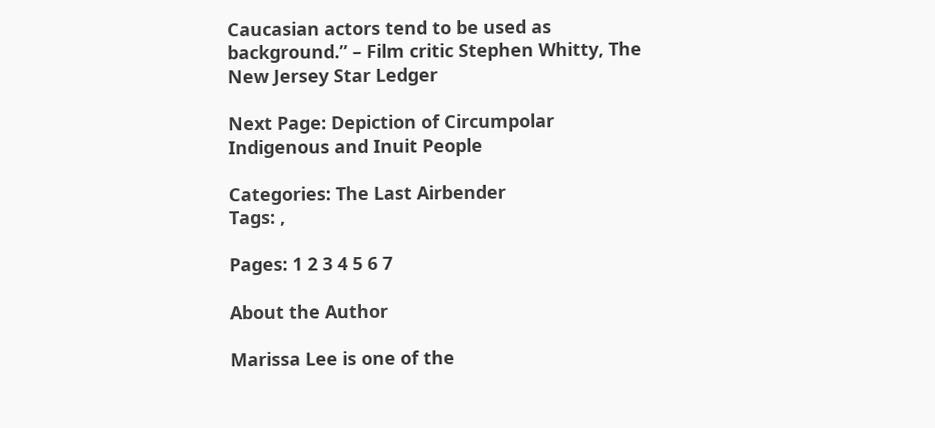Caucasian actors tend to be used as background.” – Film critic Stephen Whitty, The New Jersey Star Ledger

Next Page: Depiction of Circumpolar Indigenous and Inuit People

Categories: The Last Airbender
Tags: ,

Pages: 1 2 3 4 5 6 7

About the Author

Marissa Lee is one of the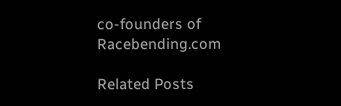co-founders of Racebending.com

Related Posts